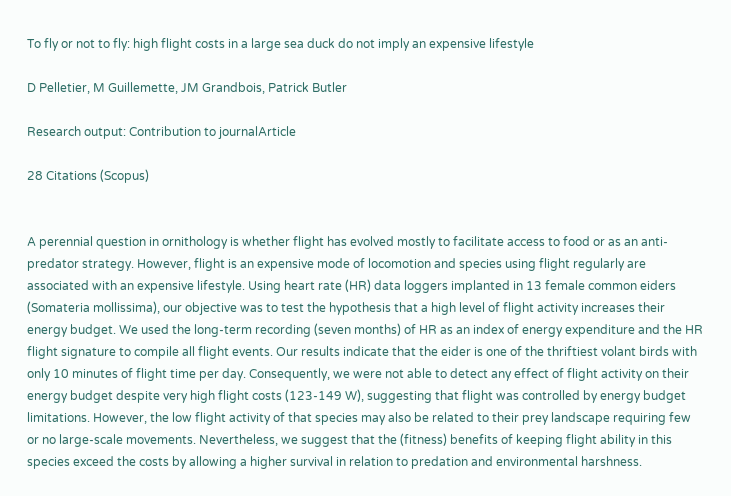To fly or not to fly: high flight costs in a large sea duck do not imply an expensive lifestyle

D Pelletier, M Guillemette, JM Grandbois, Patrick Butler

Research output: Contribution to journalArticle

28 Citations (Scopus)


A perennial question in ornithology is whether flight has evolved mostly to facilitate access to food or as an anti-predator strategy. However, flight is an expensive mode of locomotion and species using flight regularly are associated with an expensive lifestyle. Using heart rate (HR) data loggers implanted in 13 female common eiders (Somateria mollissima), our objective was to test the hypothesis that a high level of flight activity increases their energy budget. We used the long-term recording (seven months) of HR as an index of energy expenditure and the HR flight signature to compile all flight events. Our results indicate that the eider is one of the thriftiest volant birds with only 10 minutes of flight time per day. Consequently, we were not able to detect any effect of flight activity on their energy budget despite very high flight costs (123-149 W), suggesting that flight was controlled by energy budget limitations. However, the low flight activity of that species may also be related to their prey landscape requiring few or no large-scale movements. Nevertheless, we suggest that the (fitness) benefits of keeping flight ability in this species exceed the costs by allowing a higher survival in relation to predation and environmental harshness.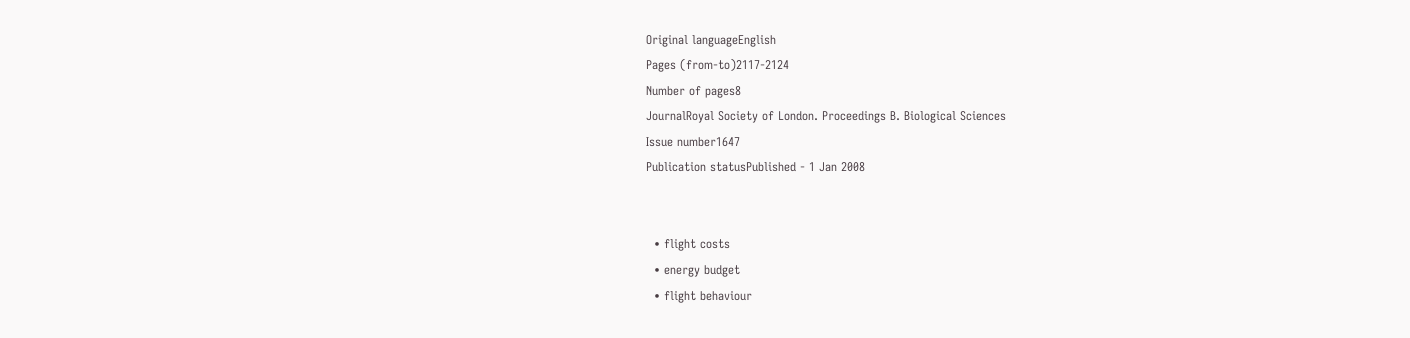Original languageEnglish
Pages (from-to)2117-2124
Number of pages8
JournalRoyal Society of London. Proceedings B. Biological Sciences
Issue number1647
Publication statusPublished - 1 Jan 2008


  • flight costs
  • energy budget
  • flight behaviour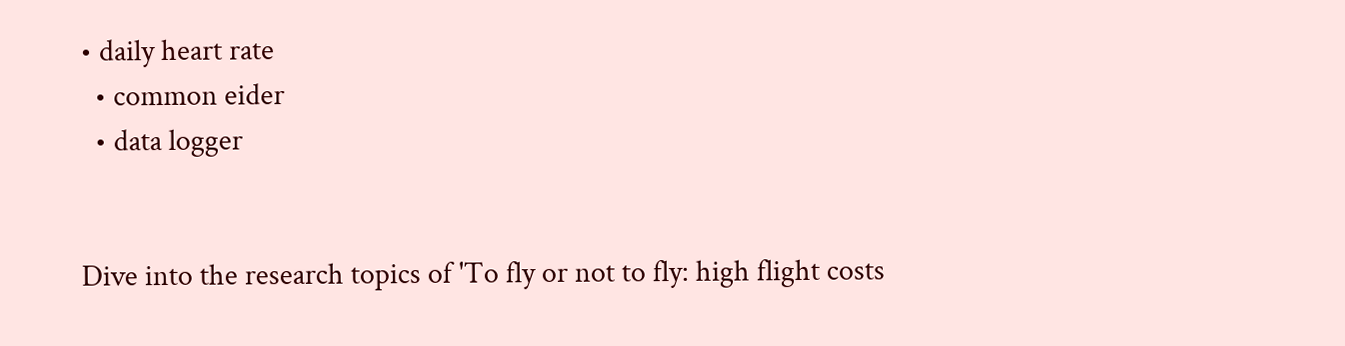• daily heart rate
  • common eider
  • data logger


Dive into the research topics of 'To fly or not to fly: high flight costs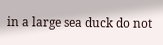in a large sea duck do not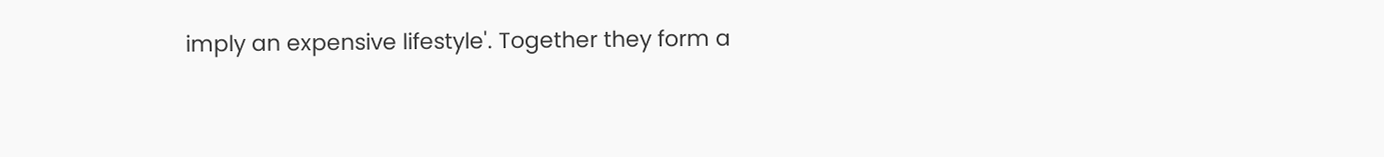imply an expensive lifestyle'. Together they form a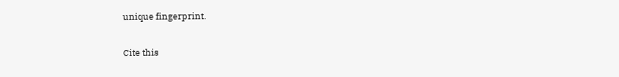unique fingerprint.

Cite this